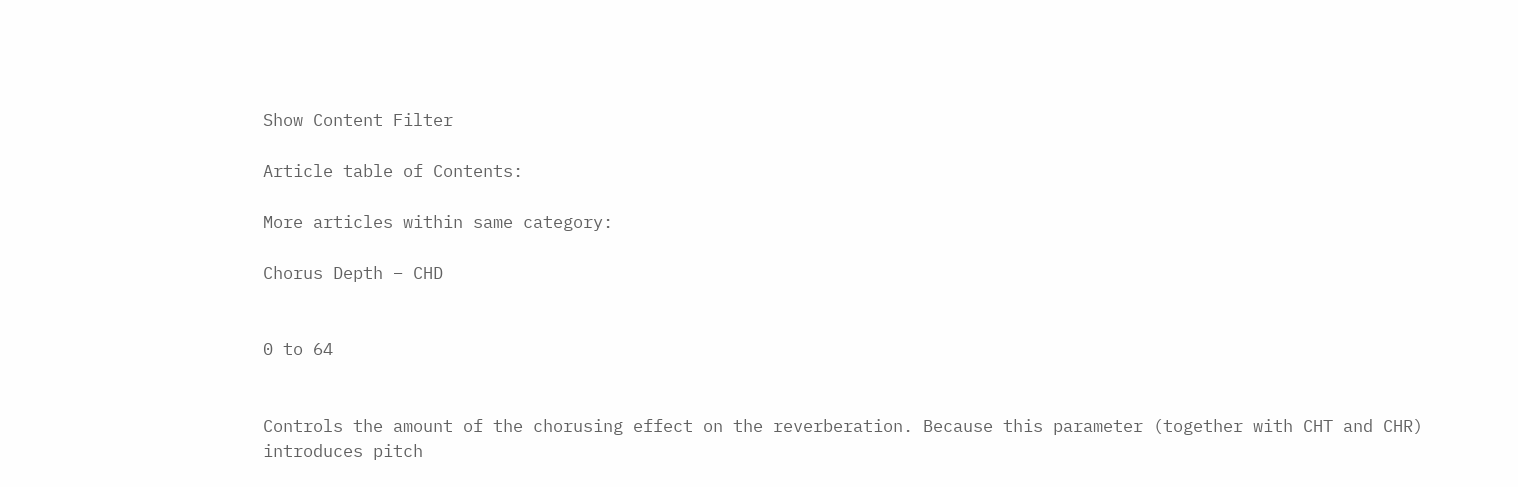Show Content Filter

Article table of Contents:

More articles within same category:

Chorus Depth – CHD


0 to 64


Controls the amount of the chorusing effect on the reverberation. Because this parameter (together with CHT and CHR) introduces pitch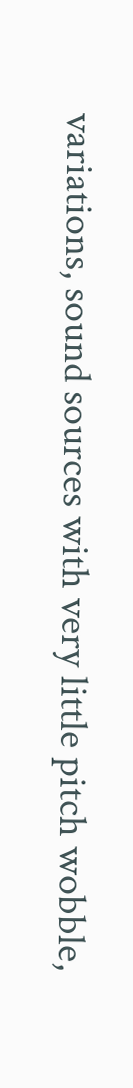variations, sound sources with very little pitch wobble,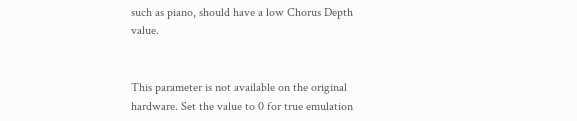such as piano, should have a low Chorus Depth value.


This parameter is not available on the original hardware. Set the value to 0 for true emulation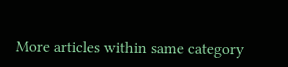More articles within same category